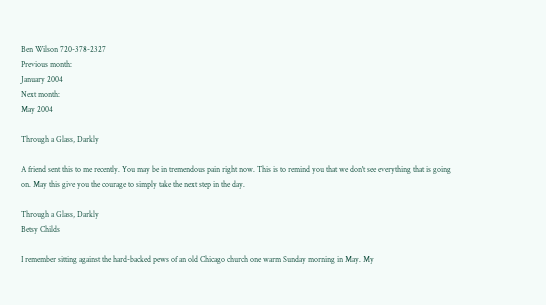Ben Wilson 720-378-2327
Previous month:
January 2004
Next month:
May 2004

Through a Glass, Darkly

A friend sent this to me recently. You may be in tremendous pain right now. This is to remind you that we don't see everything that is going on. May this give you the courage to simply take the next step in the day.

Through a Glass, Darkly
Betsy Childs

I remember sitting against the hard-backed pews of an old Chicago church one warm Sunday morning in May. My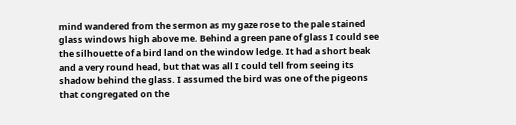mind wandered from the sermon as my gaze rose to the pale stained glass windows high above me. Behind a green pane of glass I could see the silhouette of a bird land on the window ledge. It had a short beak and a very round head, but that was all I could tell from seeing its shadow behind the glass. I assumed the bird was one of the pigeons that congregated on the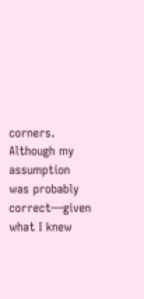corners. Although my assumption was probably correct—given what I knew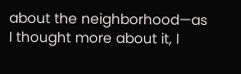about the neighborhood—as I thought more about it, I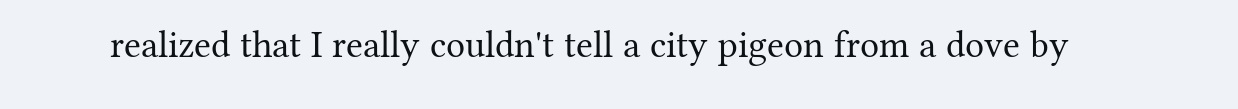realized that I really couldn't tell a city pigeon from a dove by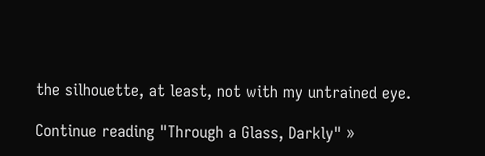the silhouette, at least, not with my untrained eye.

Continue reading "Through a Glass, Darkly" »